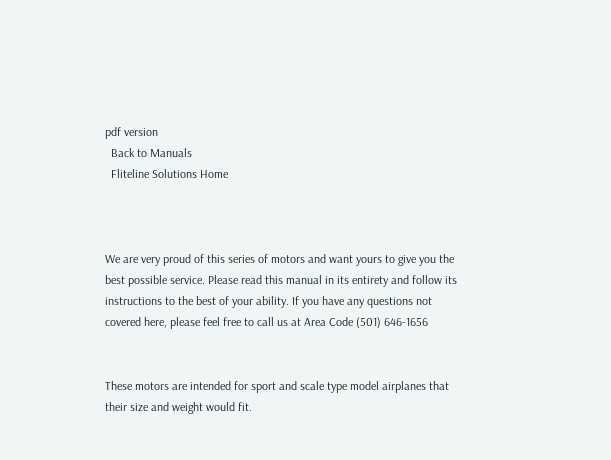pdf version
  Back to Manuals
  Fliteline Solutions Home



We are very proud of this series of motors and want yours to give you the best possible service. Please read this manual in its entirety and follow its instructions to the best of your ability. If you have any questions not covered here, please feel free to call us at Area Code (501) 646-1656


These motors are intended for sport and scale type model airplanes that their size and weight would fit.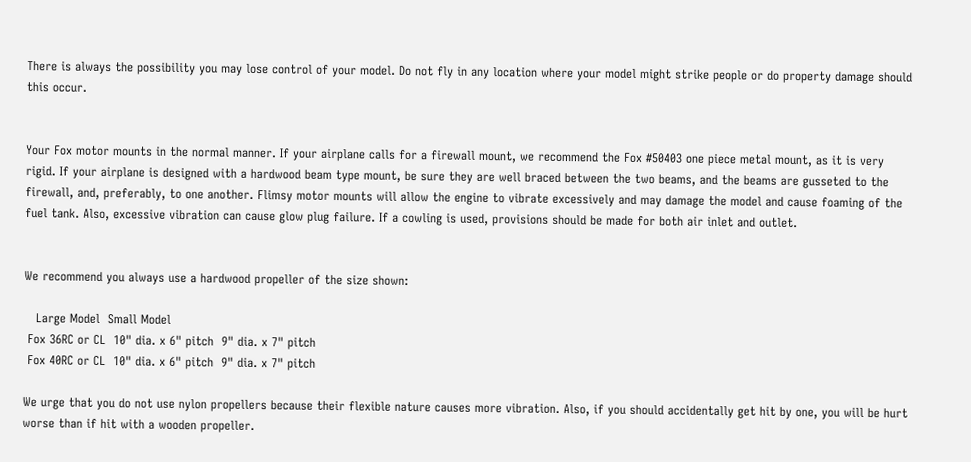There is always the possibility you may lose control of your model. Do not fly in any location where your model might strike people or do property damage should this occur.


Your Fox motor mounts in the normal manner. If your airplane calls for a firewall mount, we recommend the Fox #50403 one piece metal mount, as it is very rigid. If your airplane is designed with a hardwood beam type mount, be sure they are well braced between the two beams, and the beams are gusseted to the firewall, and, preferably, to one another. Flimsy motor mounts will allow the engine to vibrate excessively and may damage the model and cause foaming of the fuel tank. Also, excessive vibration can cause glow plug failure. If a cowling is used, provisions should be made for both air inlet and outlet.


We recommend you always use a hardwood propeller of the size shown:

   Large Model  Small Model
 Fox 36RC or CL  10" dia. x 6" pitch  9" dia. x 7" pitch
 Fox 40RC or CL  10" dia. x 6" pitch  9" dia. x 7" pitch

We urge that you do not use nylon propellers because their flexible nature causes more vibration. Also, if you should accidentally get hit by one, you will be hurt worse than if hit with a wooden propeller.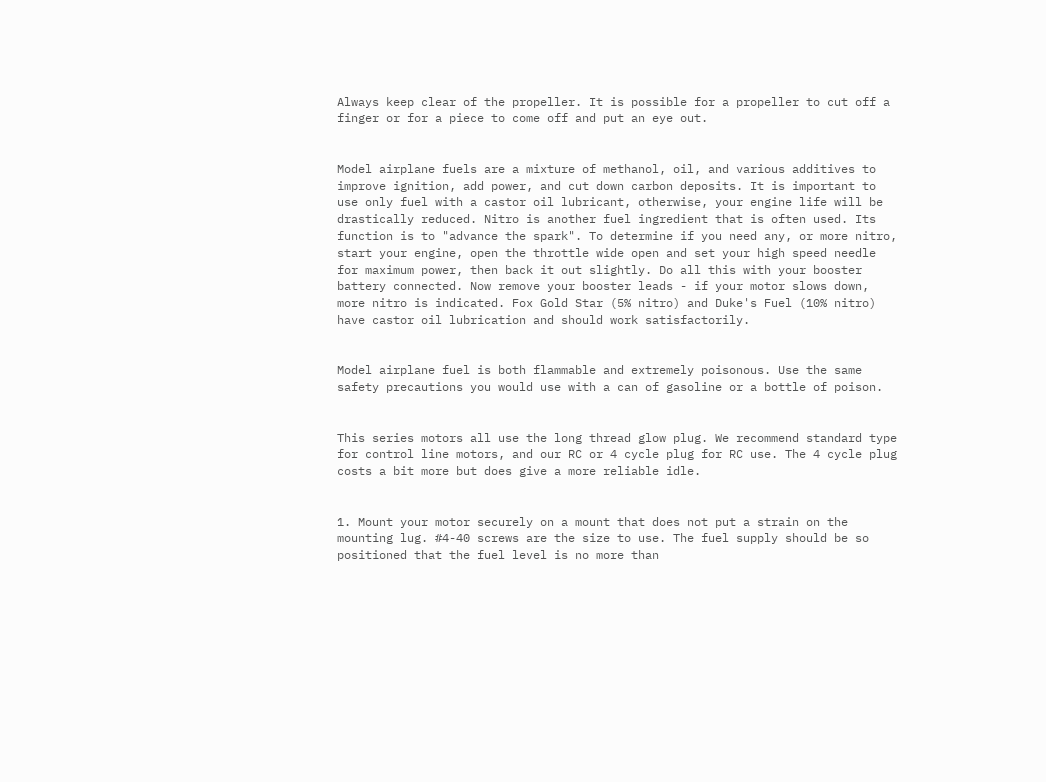Always keep clear of the propeller. It is possible for a propeller to cut off a finger or for a piece to come off and put an eye out.


Model airplane fuels are a mixture of methanol, oil, and various additives to improve ignition, add power, and cut down carbon deposits. It is important to use only fuel with a castor oil lubricant, otherwise, your engine life will be drastically reduced. Nitro is another fuel ingredient that is often used. Its function is to "advance the spark". To determine if you need any, or more nitro, start your engine, open the throttle wide open and set your high speed needle for maximum power, then back it out slightly. Do all this with your booster battery connected. Now remove your booster leads - if your motor slows down, more nitro is indicated. Fox Gold Star (5% nitro) and Duke's Fuel (10% nitro) have castor oil lubrication and should work satisfactorily.


Model airplane fuel is both flammable and extremely poisonous. Use the same safety precautions you would use with a can of gasoline or a bottle of poison.


This series motors all use the long thread glow plug. We recommend standard type for control line motors, and our RC or 4 cycle plug for RC use. The 4 cycle plug costs a bit more but does give a more reliable idle.


1. Mount your motor securely on a mount that does not put a strain on the mounting lug. #4-40 screws are the size to use. The fuel supply should be so positioned that the fuel level is no more than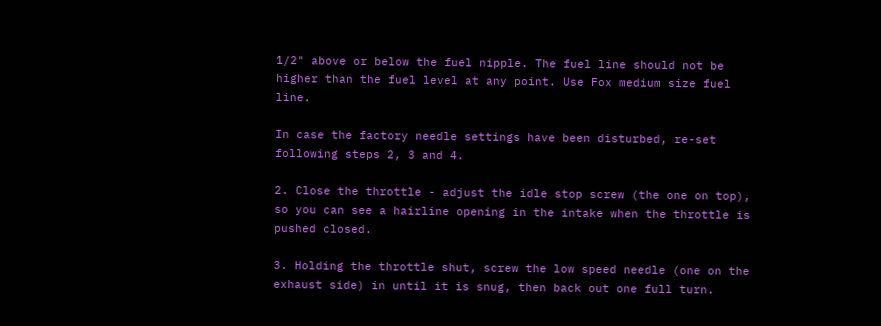1/2" above or below the fuel nipple. The fuel line should not be higher than the fuel level at any point. Use Fox medium size fuel line.

In case the factory needle settings have been disturbed, re-set following steps 2, 3 and 4.

2. Close the throttle - adjust the idle stop screw (the one on top), so you can see a hairline opening in the intake when the throttle is pushed closed.

3. Holding the throttle shut, screw the low speed needle (one on the exhaust side) in until it is snug, then back out one full turn.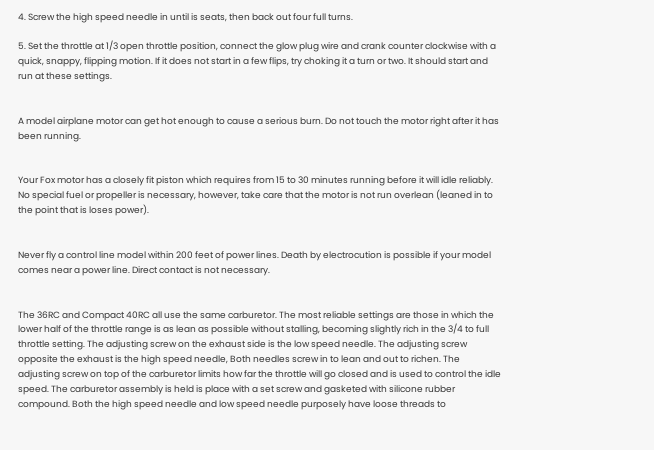4. Screw the high speed needle in until is seats, then back out four full turns.

5. Set the throttle at 1/3 open throttle position, connect the glow plug wire and crank counter clockwise with a quick, snappy, flipping motion. If it does not start in a few flips, try choking it a turn or two. It should start and run at these settings.


A model airplane motor can get hot enough to cause a serious burn. Do not touch the motor right after it has been running.


Your Fox motor has a closely fit piston which requires from 15 to 30 minutes running before it will idle reliably. No special fuel or propeller is necessary, however, take care that the motor is not run overlean (leaned in to the point that is loses power).


Never fly a control line model within 200 feet of power lines. Death by electrocution is possible if your model comes near a power line. Direct contact is not necessary.


The 36RC and Compact 40RC all use the same carburetor. The most reliable settings are those in which the lower half of the throttle range is as lean as possible without stalling, becoming slightly rich in the 3/4 to full throttle setting. The adjusting screw on the exhaust side is the low speed needle. The adjusting screw opposite the exhaust is the high speed needle, Both needles screw in to lean and out to richen. The adjusting screw on top of the carburetor limits how far the throttle will go closed and is used to control the idle speed. The carburetor assembly is held is place with a set screw and gasketed with silicone rubber compound. Both the high speed needle and low speed needle purposely have loose threads to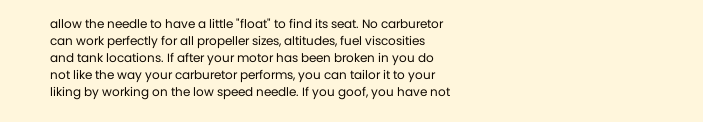allow the needle to have a little "float" to find its seat. No carburetor can work perfectly for all propeller sizes, altitudes, fuel viscosities and tank locations. If after your motor has been broken in you do not like the way your carburetor performs, you can tailor it to your liking by working on the low speed needle. If you goof, you have not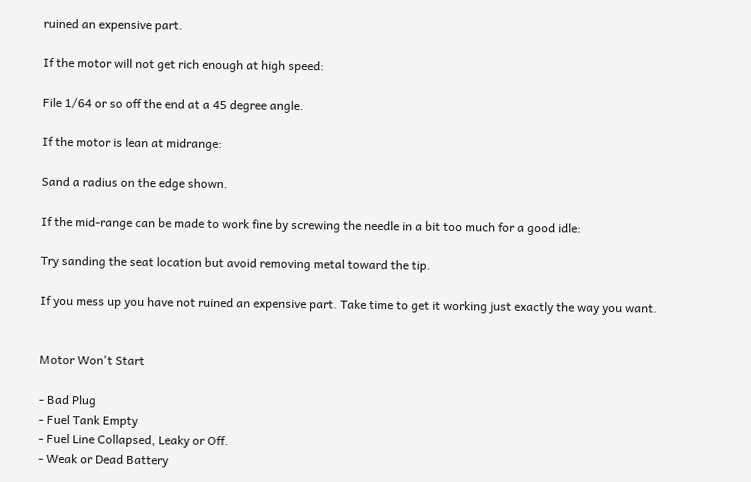ruined an expensive part.

If the motor will not get rich enough at high speed:

File 1/64 or so off the end at a 45 degree angle.

If the motor is lean at midrange:

Sand a radius on the edge shown.

If the mid-range can be made to work fine by screwing the needle in a bit too much for a good idle:

Try sanding the seat location but avoid removing metal toward the tip.

If you mess up you have not ruined an expensive part. Take time to get it working just exactly the way you want.


Motor Won't Start

- Bad Plug
- Fuel Tank Empty
- Fuel Line Collapsed, Leaky or Off.
- Weak or Dead Battery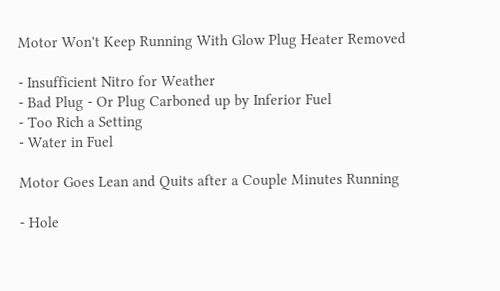Motor Won't Keep Running With Glow Plug Heater Removed

- Insufficient Nitro for Weather
- Bad Plug - Or Plug Carboned up by Inferior Fuel
- Too Rich a Setting
- Water in Fuel

Motor Goes Lean and Quits after a Couple Minutes Running

- Hole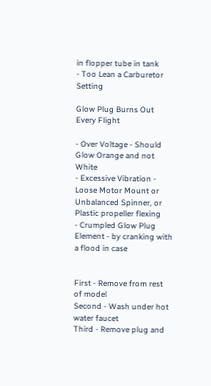in flopper tube in tank
- Too Lean a Carburetor Setting

Glow Plug Burns Out Every Flight

- Over Voltage - Should Glow Orange and not White
- Excessive Vibration - Loose Motor Mount or Unbalanced Spinner, or Plastic propeller flexing
- Crumpled Glow Plug Element - by cranking with a flood in case


First - Remove from rest of model
Second - Wash under hot water faucet
Third - Remove plug and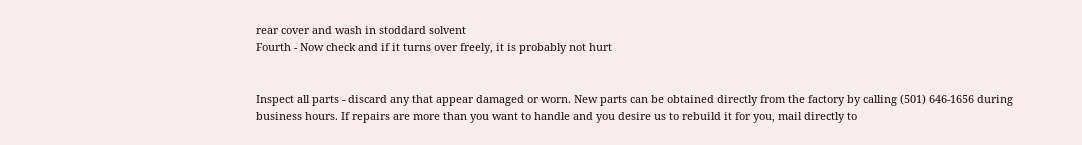rear cover and wash in stoddard solvent
Fourth - Now check and if it turns over freely, it is probably not hurt


Inspect all parts - discard any that appear damaged or worn. New parts can be obtained directly from the factory by calling (501) 646-1656 during business hours. If repairs are more than you want to handle and you desire us to rebuild it for you, mail directly to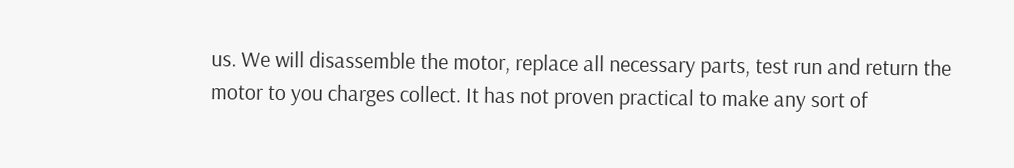us. We will disassemble the motor, replace all necessary parts, test run and return the motor to you charges collect. It has not proven practical to make any sort of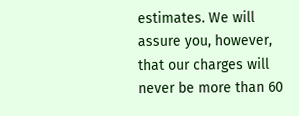estimates. We will assure you, however, that our charges will never be more than 60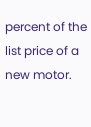percent of the list price of a new motor.